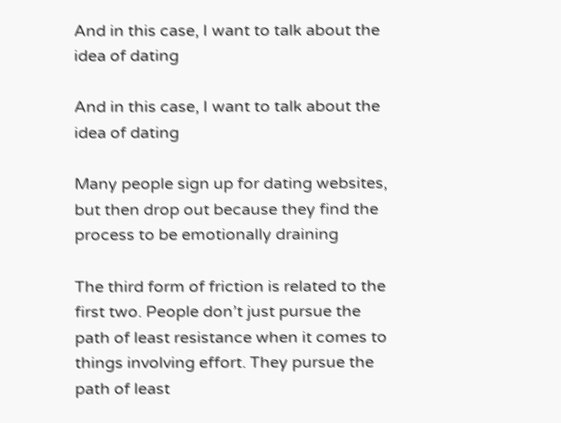And in this case, I want to talk about the idea of dating

And in this case, I want to talk about the idea of dating

Many people sign up for dating websites, but then drop out because they find the process to be emotionally draining

The third form of friction is related to the first two. People don’t just pursue the path of least resistance when it comes to things involving effort. They pursue the path of least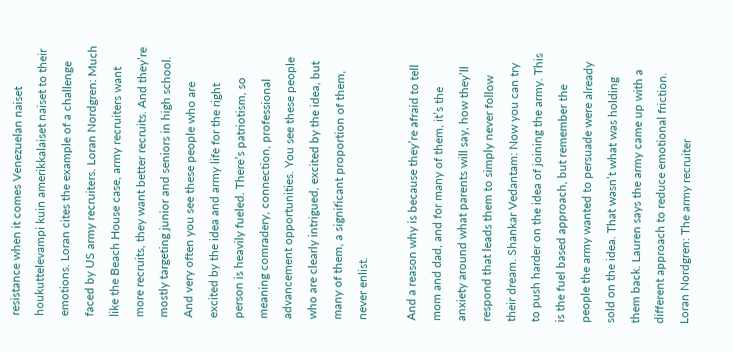resistance when it comes Venezuelan naiset houkuttelevampi kuin amerikkalaiset naiset to their emotions. Loran cites the example of a challenge faced by US army recruiters. Loran Nordgren: Much like the Beach House case, army recruiters want more recruits, they want better recruits. And they’re mostly targeting junior and seniors in high school. And very often you see these people who are excited by the idea and army life for the right person is heavily fueled. There’s patriotism, so meaning comradery, connection, professional advancement opportunities. You see these people who are clearly intrigued, excited by the idea, but many of them, a significant proportion of them, never enlist.

And a reason why is because they’re afraid to tell mom and dad, and for many of them, it’s the anxiety around what parents will say, how they’ll respond that leads them to simply never follow their dream. Shankar Vedantam: Now you can try to push harder on the idea of joining the army. This is the fuel based approach, but remember the people the army wanted to persuade were already sold on the idea. That wasn’t what was holding them back. Lauren says the army came up with a different approach to reduce emotional friction. Loran Nordgren: The army recruiter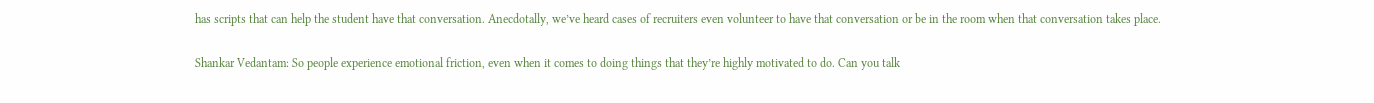has scripts that can help the student have that conversation. Anecdotally, we’ve heard cases of recruiters even volunteer to have that conversation or be in the room when that conversation takes place.

Shankar Vedantam: So people experience emotional friction, even when it comes to doing things that they’re highly motivated to do. Can you talk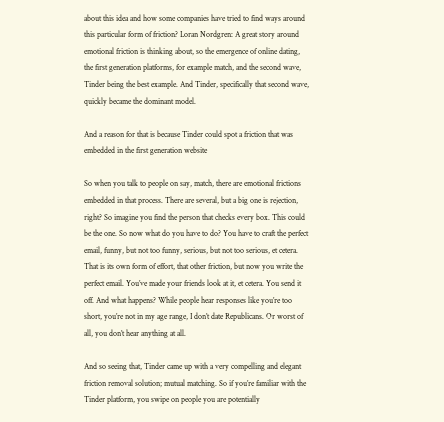about this idea and how some companies have tried to find ways around this particular form of friction? Loran Nordgren: A great story around emotional friction is thinking about, so the emergence of online dating, the first generation platforms, for example match, and the second wave, Tinder being the best example. And Tinder, specifically that second wave, quickly became the dominant model.

And a reason for that is because Tinder could spot a friction that was embedded in the first generation website

So when you talk to people on say, match, there are emotional frictions embedded in that process. There are several, but a big one is rejection, right? So imagine you find the person that checks every box. This could be the one. So now what do you have to do? You have to craft the perfect email, funny, but not too funny, serious, but not too serious, et cetera. That is its own form of effort, that other friction, but now you write the perfect email. You’ve made your friends look at it, et cetera. You send it off. And what happens? While people hear responses like you’re too short, you’re not in my age range, I don’t date Republicans. Or worst of all, you don’t hear anything at all.

And so seeing that, Tinder came up with a very compelling and elegant friction removal solution; mutual matching. So if you’re familiar with the Tinder platform, you swipe on people you are potentially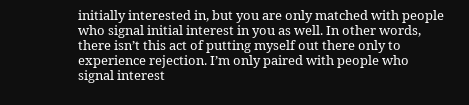initially interested in, but you are only matched with people who signal initial interest in you as well. In other words, there isn’t this act of putting myself out there only to experience rejection. I’m only paired with people who signal interest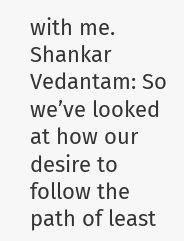with me. Shankar Vedantam: So we’ve looked at how our desire to follow the path of least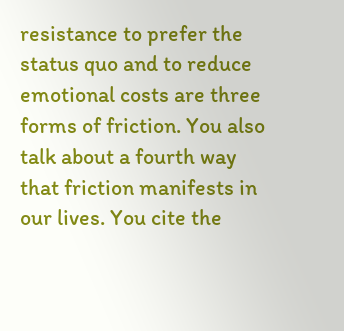resistance to prefer the status quo and to reduce emotional costs are three forms of friction. You also talk about a fourth way that friction manifests in our lives. You cite the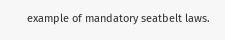example of mandatory seatbelt laws.